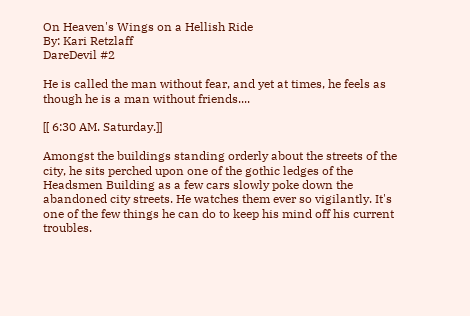On Heaven's Wings on a Hellish Ride
By: Kari Retzlaff
DareDevil #2

He is called the man without fear, and yet at times, he feels as though he is a man without friends....

[[ 6:30 AM. Saturday.]]

Amongst the buildings standing orderly about the streets of the city, he sits perched upon one of the gothic ledges of the Headsmen Building as a few cars slowly poke down the abandoned city streets. He watches them ever so vigilantly. It's one of the few things he can do to keep his mind off his current troubles.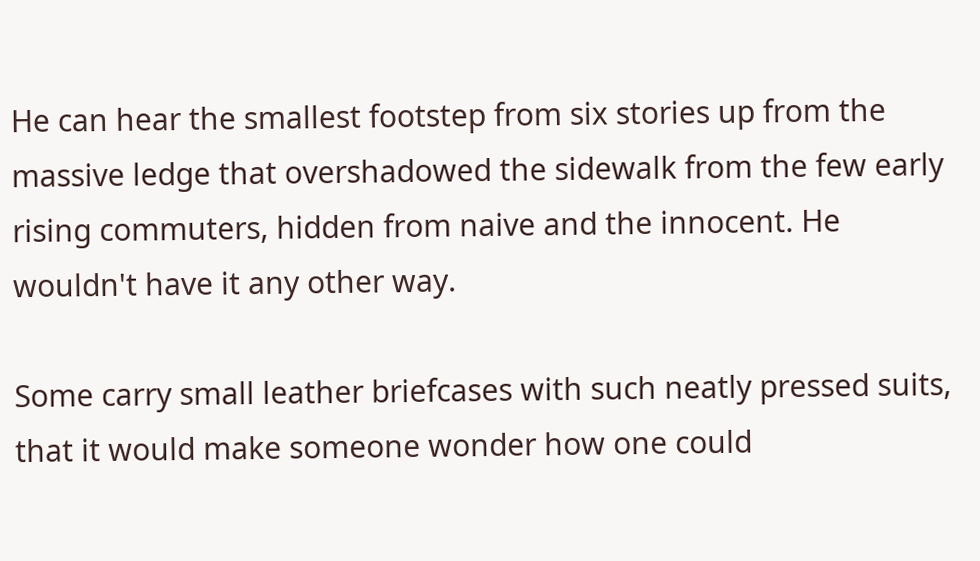He can hear the smallest footstep from six stories up from the massive ledge that overshadowed the sidewalk from the few early rising commuters, hidden from naive and the innocent. He wouldn't have it any other way.

Some carry small leather briefcases with such neatly pressed suits, that it would make someone wonder how one could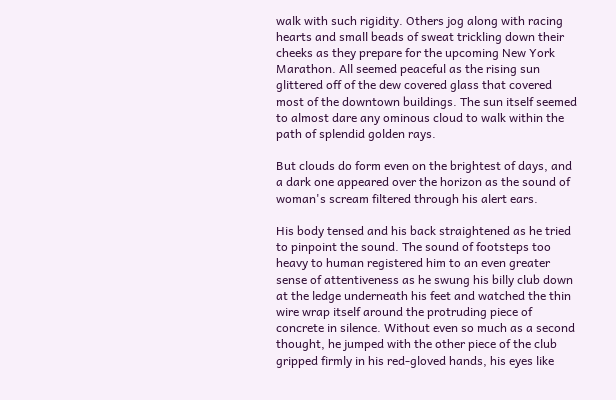walk with such rigidity. Others jog along with racing hearts and small beads of sweat trickling down their cheeks as they prepare for the upcoming New York Marathon. All seemed peaceful as the rising sun glittered off of the dew covered glass that covered most of the downtown buildings. The sun itself seemed to almost dare any ominous cloud to walk within the path of splendid golden rays.

But clouds do form even on the brightest of days, and a dark one appeared over the horizon as the sound of woman's scream filtered through his alert ears.

His body tensed and his back straightened as he tried to pinpoint the sound. The sound of footsteps too heavy to human registered him to an even greater sense of attentiveness as he swung his billy club down at the ledge underneath his feet and watched the thin wire wrap itself around the protruding piece of concrete in silence. Without even so much as a second thought, he jumped with the other piece of the club gripped firmly in his red-gloved hands, his eyes like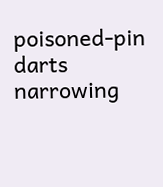poisoned-pin darts narrowing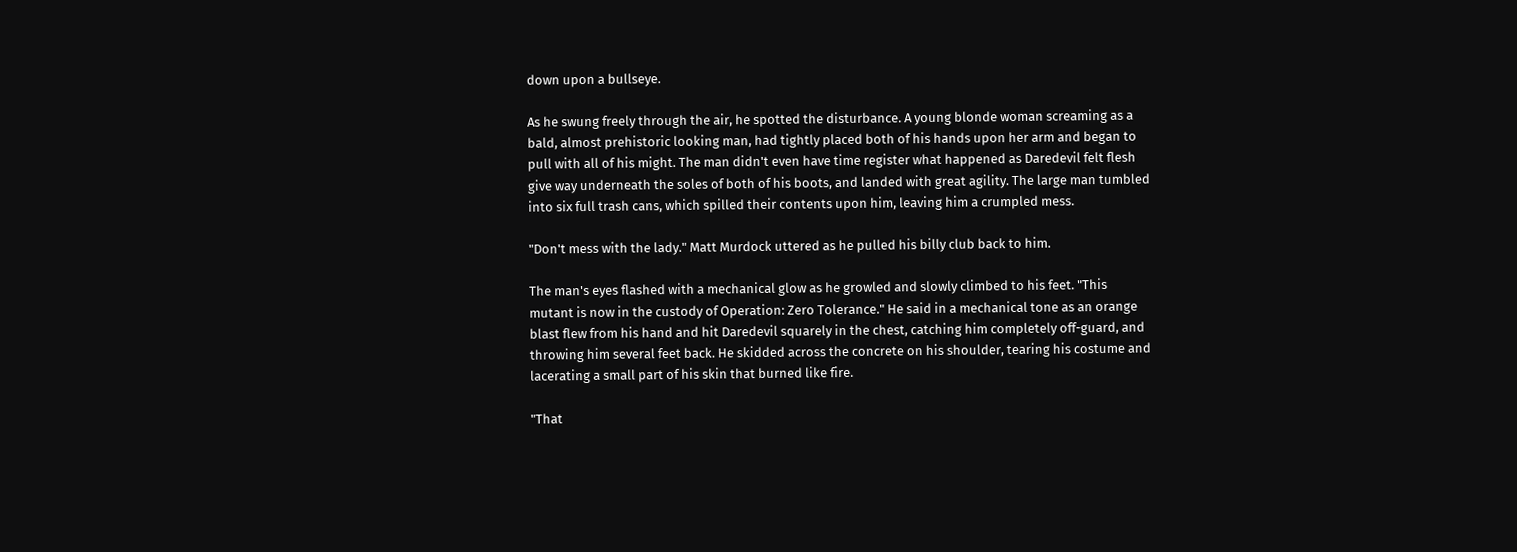down upon a bullseye.

As he swung freely through the air, he spotted the disturbance. A young blonde woman screaming as a bald, almost prehistoric looking man, had tightly placed both of his hands upon her arm and began to pull with all of his might. The man didn't even have time register what happened as Daredevil felt flesh give way underneath the soles of both of his boots, and landed with great agility. The large man tumbled into six full trash cans, which spilled their contents upon him, leaving him a crumpled mess.

"Don't mess with the lady." Matt Murdock uttered as he pulled his billy club back to him.

The man's eyes flashed with a mechanical glow as he growled and slowly climbed to his feet. "This mutant is now in the custody of Operation: Zero Tolerance." He said in a mechanical tone as an orange blast flew from his hand and hit Daredevil squarely in the chest, catching him completely off-guard, and throwing him several feet back. He skidded across the concrete on his shoulder, tearing his costume and lacerating a small part of his skin that burned like fire.

"That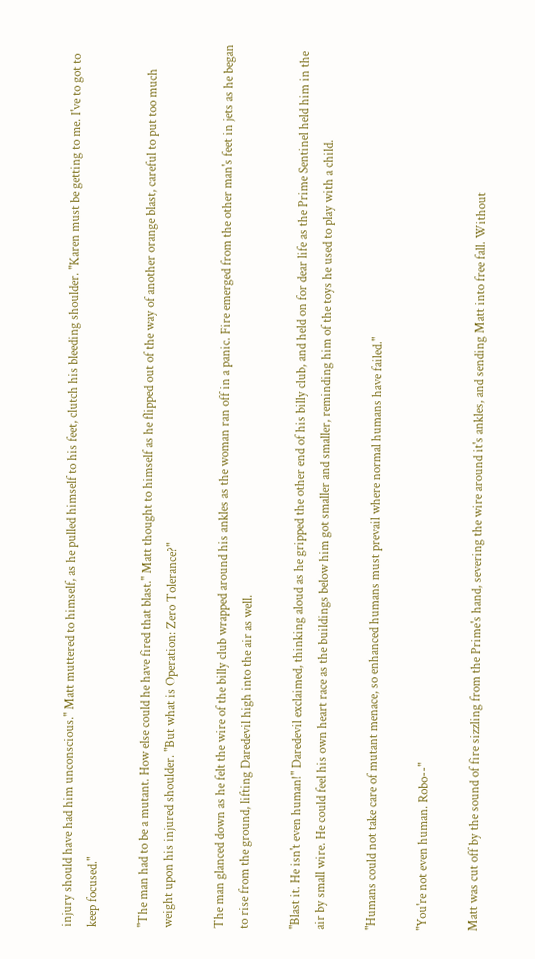injury should have had him unconscious." Matt muttered to himself, as he pulled himself to his feet, clutch his bleeding shoulder. "Karen must be getting to me. I've to got to keep focused."

"The man had to be a mutant. How else could he have fired that blast." Matt thought to himself as he flipped out of the way of another orange blast, careful to put too much weight upon his injured shoulder. "But what is Operation: Zero Tolerance?"

The man glanced down as he felt the wire of the billy club wrapped around his ankles as the woman ran off in a panic. Fire emerged from the other man's feet in jets as he began to rise from the ground, lifting Daredevil high into the air as well.

"Blast it. He isn't even human!" Daredevil exclaimed, thinking aloud as he gripped the other end of his billy club, and held on for dear life as the Prime Sentinel held him in the air by small wire. He could feel his own heart race as the buildings below him got smaller and smaller, reminding him of the toys he used to play with a child.

"Humans could not take care of mutant menace, so enhanced humans must prevail where normal humans have failed."

"You're not even human. Robo--"

Matt was cut off by the sound of fire sizzling from the Prime's hand, severing the wire around it's ankles, and sending Matt into free fall. Without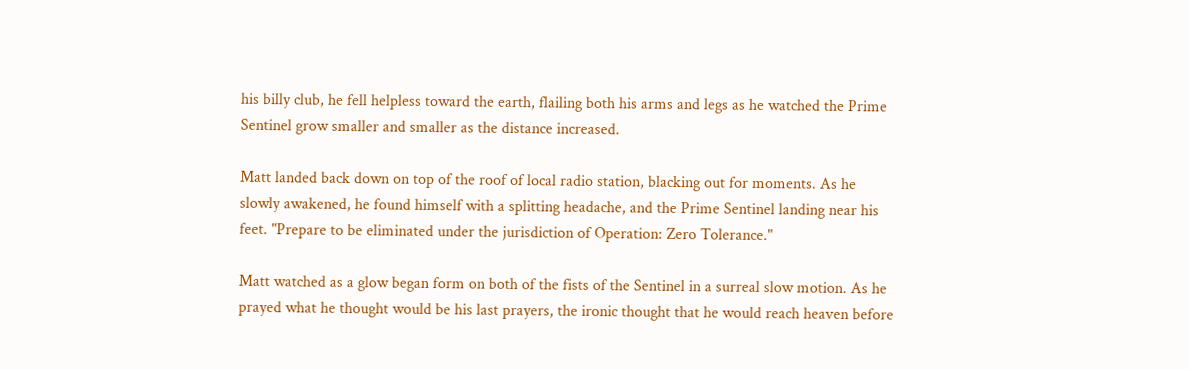his billy club, he fell helpless toward the earth, flailing both his arms and legs as he watched the Prime Sentinel grow smaller and smaller as the distance increased.

Matt landed back down on top of the roof of local radio station, blacking out for moments. As he slowly awakened, he found himself with a splitting headache, and the Prime Sentinel landing near his feet. "Prepare to be eliminated under the jurisdiction of Operation: Zero Tolerance."

Matt watched as a glow began form on both of the fists of the Sentinel in a surreal slow motion. As he prayed what he thought would be his last prayers, the ironic thought that he would reach heaven before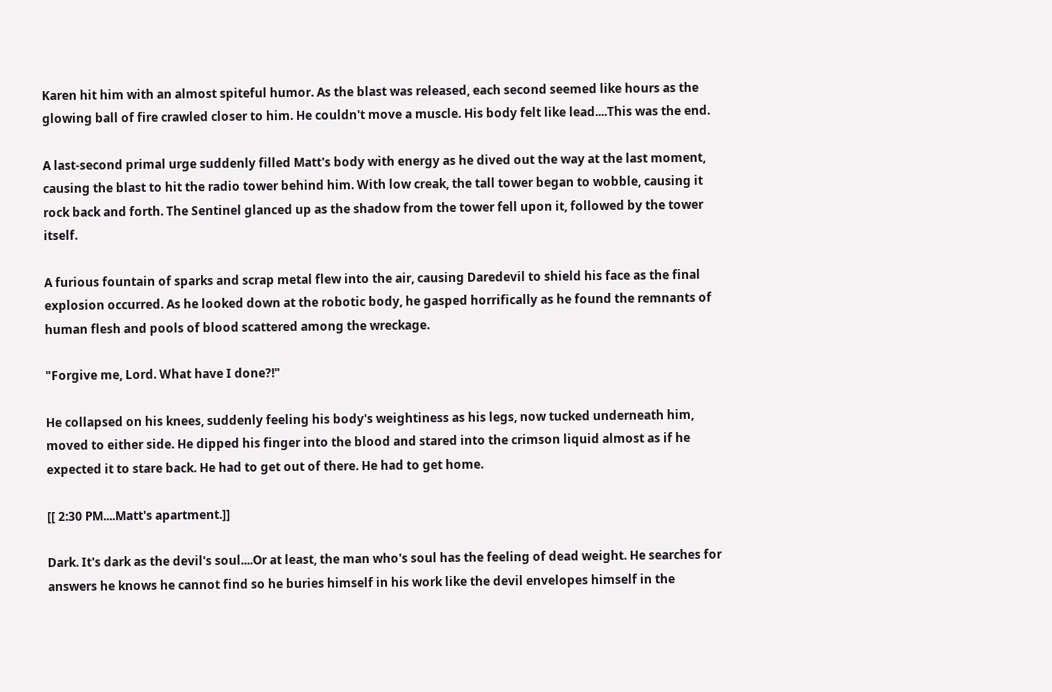Karen hit him with an almost spiteful humor. As the blast was released, each second seemed like hours as the glowing ball of fire crawled closer to him. He couldn't move a muscle. His body felt like lead....This was the end.

A last-second primal urge suddenly filled Matt's body with energy as he dived out the way at the last moment, causing the blast to hit the radio tower behind him. With low creak, the tall tower began to wobble, causing it rock back and forth. The Sentinel glanced up as the shadow from the tower fell upon it, followed by the tower itself.

A furious fountain of sparks and scrap metal flew into the air, causing Daredevil to shield his face as the final explosion occurred. As he looked down at the robotic body, he gasped horrifically as he found the remnants of human flesh and pools of blood scattered among the wreckage.

"Forgive me, Lord. What have I done?!"

He collapsed on his knees, suddenly feeling his body's weightiness as his legs, now tucked underneath him, moved to either side. He dipped his finger into the blood and stared into the crimson liquid almost as if he expected it to stare back. He had to get out of there. He had to get home.

[[ 2:30 PM....Matt's apartment.]]

Dark. It's dark as the devil's soul....Or at least, the man who's soul has the feeling of dead weight. He searches for answers he knows he cannot find so he buries himself in his work like the devil envelopes himself in the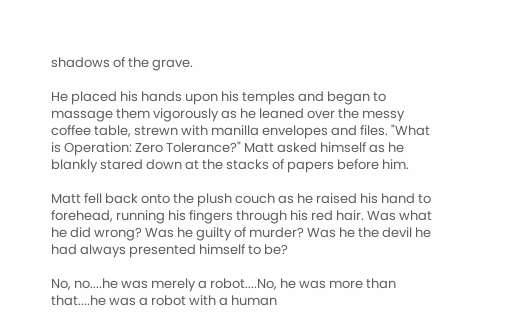shadows of the grave.

He placed his hands upon his temples and began to massage them vigorously as he leaned over the messy coffee table, strewn with manilla envelopes and files. "What is Operation: Zero Tolerance?" Matt asked himself as he blankly stared down at the stacks of papers before him.

Matt fell back onto the plush couch as he raised his hand to forehead, running his fingers through his red hair. Was what he did wrong? Was he guilty of murder? Was he the devil he had always presented himself to be?

No, no....he was merely a robot....No, he was more than that....he was a robot with a human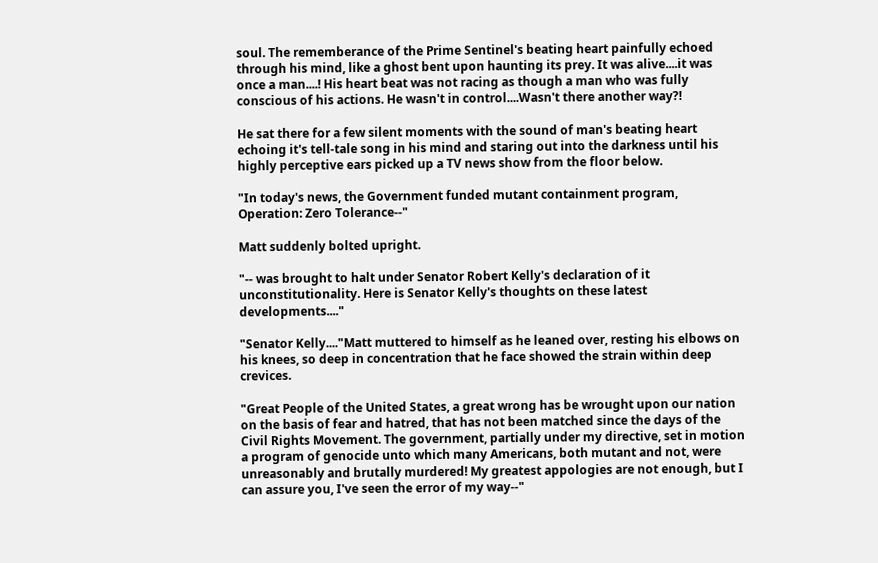soul. The rememberance of the Prime Sentinel's beating heart painfully echoed through his mind, like a ghost bent upon haunting its prey. It was alive....it was once a man....! His heart beat was not racing as though a man who was fully conscious of his actions. He wasn't in control....Wasn't there another way?!

He sat there for a few silent moments with the sound of man's beating heart echoing it's tell-tale song in his mind and staring out into the darkness until his highly perceptive ears picked up a TV news show from the floor below.

"In today's news, the Government funded mutant containment program, Operation: Zero Tolerance--"

Matt suddenly bolted upright.

"-- was brought to halt under Senator Robert Kelly's declaration of it unconstitutionality. Here is Senator Kelly's thoughts on these latest developments...."

"Senator Kelly...."Matt muttered to himself as he leaned over, resting his elbows on his knees, so deep in concentration that he face showed the strain within deep crevices.

"Great People of the United States, a great wrong has be wrought upon our nation on the basis of fear and hatred, that has not been matched since the days of the Civil Rights Movement. The government, partially under my directive, set in motion a program of genocide unto which many Americans, both mutant and not, were unreasonably and brutally murdered! My greatest appologies are not enough, but I can assure you, I've seen the error of my way--"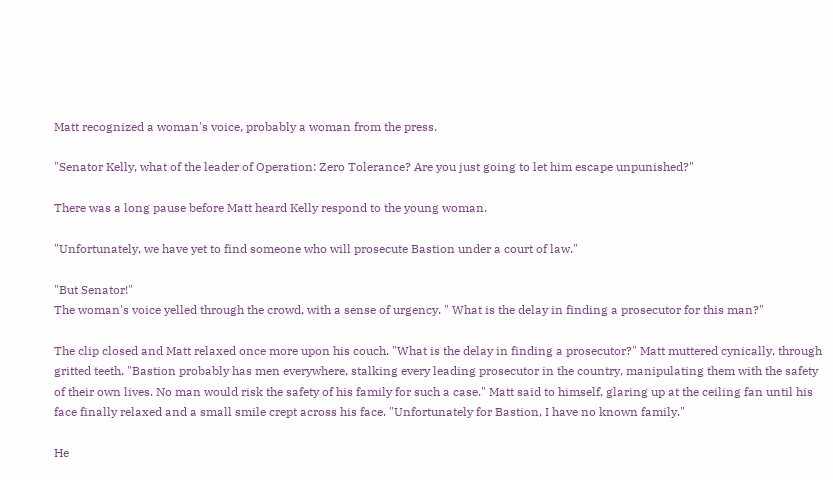Matt recognized a woman's voice, probably a woman from the press.

"Senator Kelly, what of the leader of Operation: Zero Tolerance? Are you just going to let him escape unpunished?"

There was a long pause before Matt heard Kelly respond to the young woman.

"Unfortunately, we have yet to find someone who will prosecute Bastion under a court of law."

"But Senator!"
The woman's voice yelled through the crowd, with a sense of urgency. " What is the delay in finding a prosecutor for this man?"

The clip closed and Matt relaxed once more upon his couch. "What is the delay in finding a prosecutor?" Matt muttered cynically, through gritted teeth. "Bastion probably has men everywhere, stalking every leading prosecutor in the country, manipulating them with the safety of their own lives. No man would risk the safety of his family for such a case." Matt said to himself, glaring up at the ceiling fan until his face finally relaxed and a small smile crept across his face. "Unfortunately for Bastion, I have no known family."

He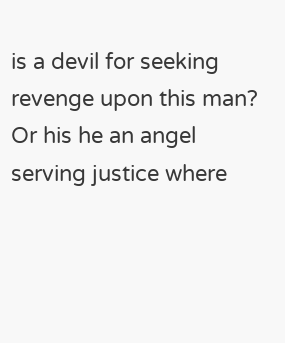is a devil for seeking revenge upon this man? Or his he an angel serving justice where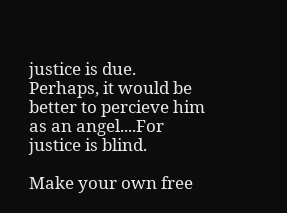justice is due. Perhaps, it would be better to percieve him as an angel....For justice is blind.

Make your own free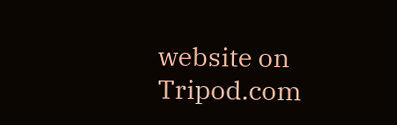website on Tripod.com